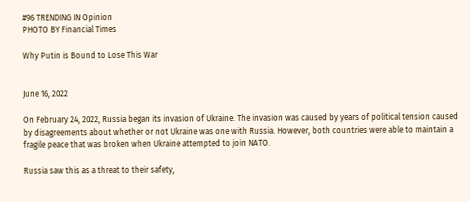#96 TRENDING IN Opinion
PHOTO BY Financial Times

Why Putin is Bound to Lose This War


June 16, 2022

On February 24, 2022, Russia began its invasion of Ukraine. The invasion was caused by years of political tension caused by disagreements about whether or not Ukraine was one with Russia. However, both countries were able to maintain a fragile peace that was broken when Ukraine attempted to join NATO.

Russia saw this as a threat to their safety,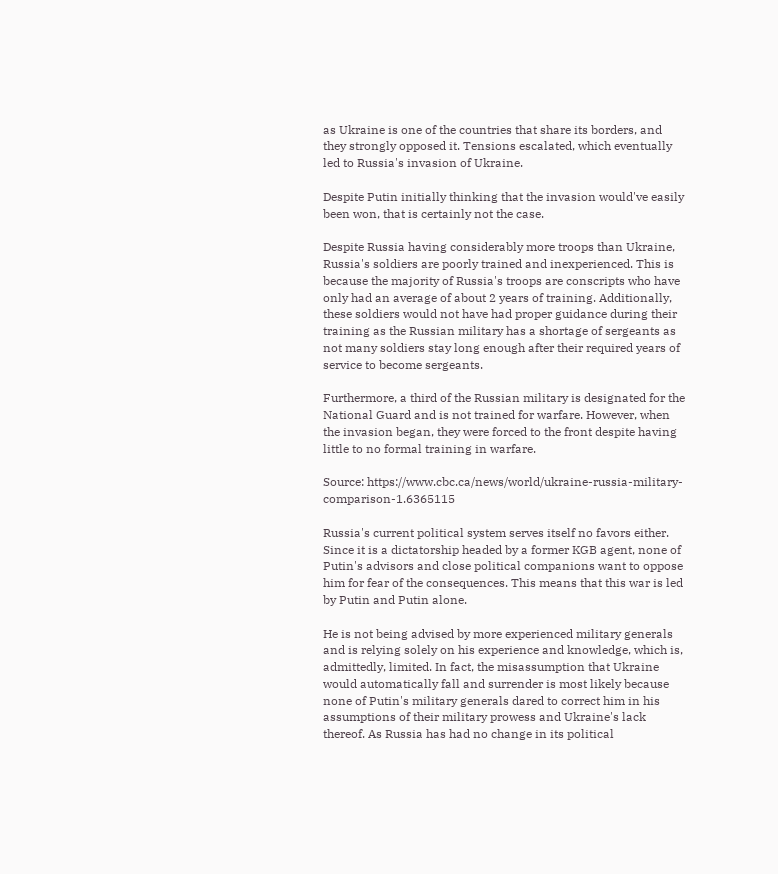as Ukraine is one of the countries that share its borders, and they strongly opposed it. Tensions escalated, which eventually led to Russia's invasion of Ukraine.

Despite Putin initially thinking that the invasion would've easily been won, that is certainly not the case.

Despite Russia having considerably more troops than Ukraine, Russia's soldiers are poorly trained and inexperienced. This is because the majority of Russia's troops are conscripts who have only had an average of about 2 years of training. Additionally, these soldiers would not have had proper guidance during their training as the Russian military has a shortage of sergeants as not many soldiers stay long enough after their required years of service to become sergeants.

Furthermore, a third of the Russian military is designated for the National Guard and is not trained for warfare. However, when the invasion began, they were forced to the front despite having little to no formal training in warfare.

Source: https://www.cbc.ca/news/world/ukraine-russia-military-comparison-1.6365115

Russia's current political system serves itself no favors either. Since it is a dictatorship headed by a former KGB agent, none of Putin's advisors and close political companions want to oppose him for fear of the consequences. This means that this war is led by Putin and Putin alone.

He is not being advised by more experienced military generals and is relying solely on his experience and knowledge, which is, admittedly, limited. In fact, the misassumption that Ukraine would automatically fall and surrender is most likely because none of Putin's military generals dared to correct him in his assumptions of their military prowess and Ukraine's lack thereof. As Russia has had no change in its political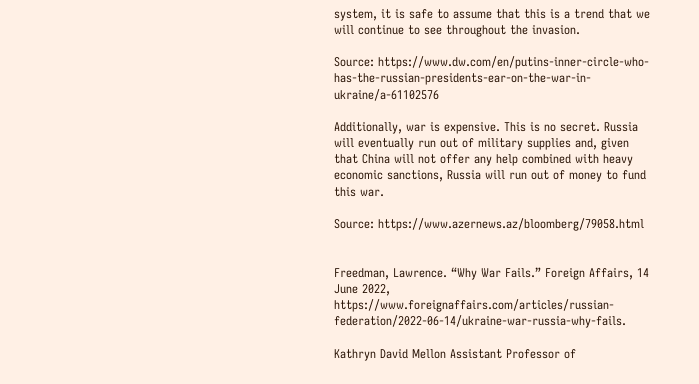system, it is safe to assume that this is a trend that we will continue to see throughout the invasion.

Source: https://www.dw.com/en/putins-inner-circle-who-has-the-russian-presidents-ear-on-the-war-in-ukraine/a-61102576

Additionally, war is expensive. This is no secret. Russia will eventually run out of military supplies and, given that China will not offer any help combined with heavy economic sanctions, Russia will run out of money to fund this war.

Source: https://www.azernews.az/bloomberg/79058.html


Freedman, Lawrence. “Why War Fails.” Foreign Affairs, 14 June 2022, https://www.foreignaffairs.com/articles/russian-federation/2022-06-14/ukraine-war-russia-why-fails.

Kathryn David Mellon Assistant Professor of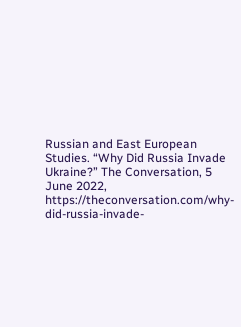Russian and East European Studies. “Why Did Russia Invade Ukraine?” The Conversation, 5 June 2022, https://theconversation.com/why-did-russia-invade-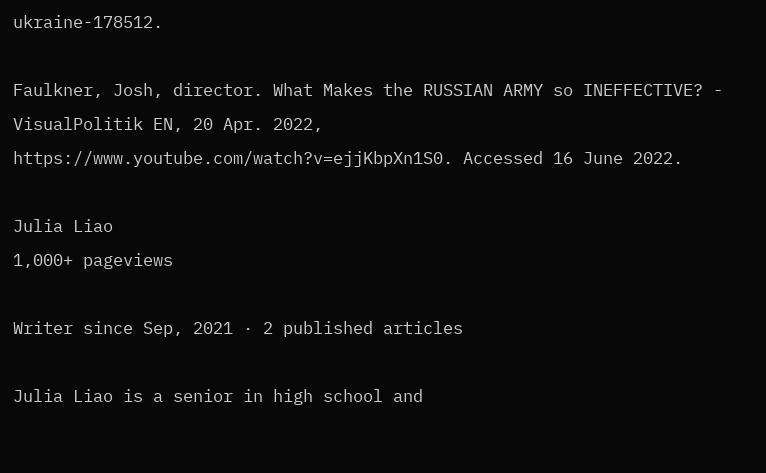ukraine-178512.

Faulkner, Josh, director. What Makes the RUSSIAN ARMY so INEFFECTIVE? - VisualPolitik EN, 20 Apr. 2022, https://www.youtube.com/watch?v=ejjKbpXn1S0. Accessed 16 June 2022.

Julia Liao
1,000+ pageviews

Writer since Sep, 2021 · 2 published articles

Julia Liao is a senior in high school and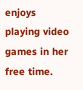enjoys playing video games in her free time.